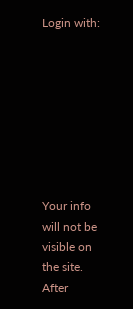Login with:








Your info will not be visible on the site. After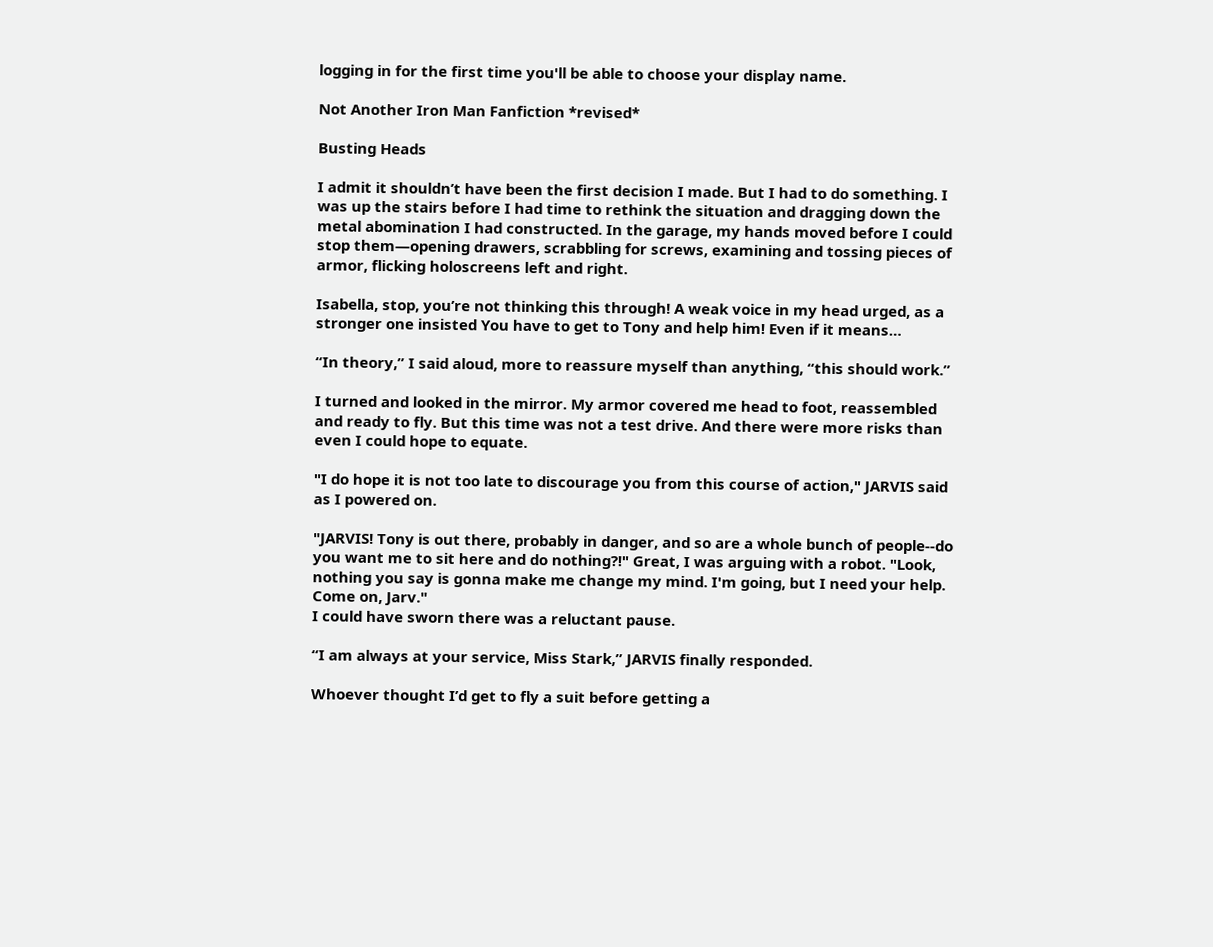logging in for the first time you'll be able to choose your display name.

Not Another Iron Man Fanfiction *revised*

Busting Heads

I admit it shouldn’t have been the first decision I made. But I had to do something. I was up the stairs before I had time to rethink the situation and dragging down the metal abomination I had constructed. In the garage, my hands moved before I could stop them—opening drawers, scrabbling for screws, examining and tossing pieces of armor, flicking holoscreens left and right.

Isabella, stop, you’re not thinking this through! A weak voice in my head urged, as a stronger one insisted You have to get to Tony and help him! Even if it means…

“In theory,” I said aloud, more to reassure myself than anything, “this should work.”

I turned and looked in the mirror. My armor covered me head to foot, reassembled and ready to fly. But this time was not a test drive. And there were more risks than even I could hope to equate.

"I do hope it is not too late to discourage you from this course of action," JARVIS said as I powered on.

"JARVIS! Tony is out there, probably in danger, and so are a whole bunch of people--do you want me to sit here and do nothing?!" Great, I was arguing with a robot. "Look, nothing you say is gonna make me change my mind. I'm going, but I need your help. Come on, Jarv."
I could have sworn there was a reluctant pause.

“I am always at your service, Miss Stark,” JARVIS finally responded.

Whoever thought I’d get to fly a suit before getting a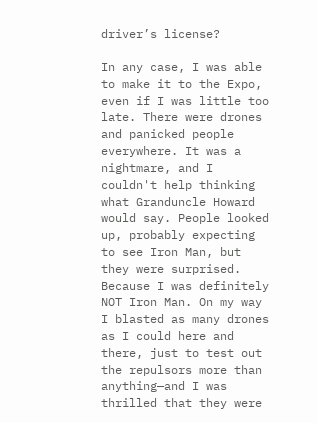driver’s license?

In any case, I was able to make it to the Expo, even if I was little too late. There were drones and panicked people everywhere. It was a nightmare, and I couldn't help thinking what Granduncle Howard would say. People looked up, probably expecting to see Iron Man, but they were surprised. Because I was definitely NOT Iron Man. On my way I blasted as many drones as I could here and there, just to test out the repulsors more than anything—and I was thrilled that they were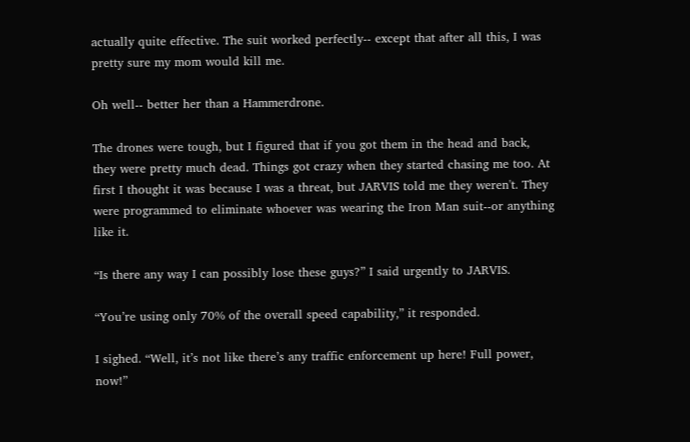actually quite effective. The suit worked perfectly-- except that after all this, I was pretty sure my mom would kill me.

Oh well-- better her than a Hammerdrone.

The drones were tough, but I figured that if you got them in the head and back, they were pretty much dead. Things got crazy when they started chasing me too. At first I thought it was because I was a threat, but JARVIS told me they weren't. They were programmed to eliminate whoever was wearing the Iron Man suit--or anything like it.

“Is there any way I can possibly lose these guys?” I said urgently to JARVIS.

“You’re using only 70% of the overall speed capability,” it responded.

I sighed. “Well, it’s not like there’s any traffic enforcement up here! Full power, now!”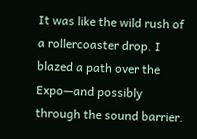It was like the wild rush of a rollercoaster drop. I blazed a path over the Expo—and possibly through the sound barrier.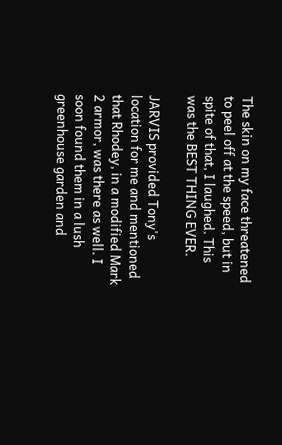The skin on my face threatened to peel off at the speed, but in spite of that, I laughed. This was the BEST THING EVER.

JARVIS provided Tony's location for me and mentioned that Rhodey, in a modified Mark 2 armor, was there as well. I soon found them in a lush greenhouse garden and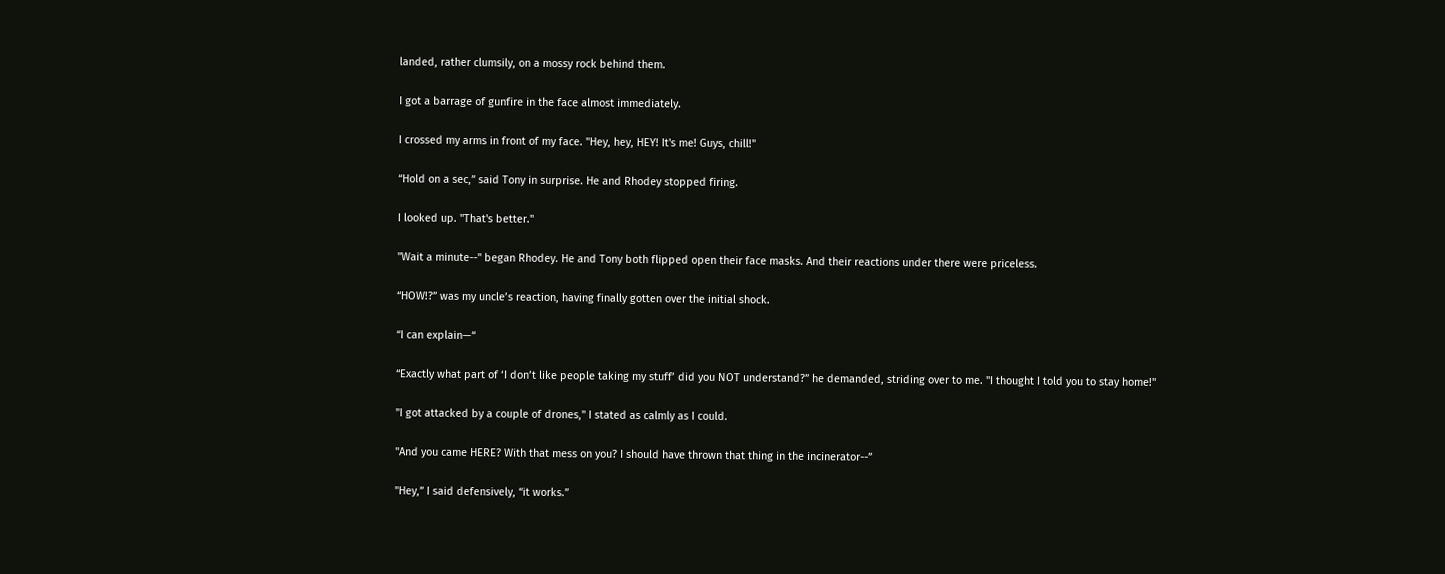landed, rather clumsily, on a mossy rock behind them.

I got a barrage of gunfire in the face almost immediately.

I crossed my arms in front of my face. "Hey, hey, HEY! It's me! Guys, chill!"

“Hold on a sec,” said Tony in surprise. He and Rhodey stopped firing.

I looked up. "That's better."

"Wait a minute--" began Rhodey. He and Tony both flipped open their face masks. And their reactions under there were priceless.

“HOW!?” was my uncle’s reaction, having finally gotten over the initial shock.

“I can explain—“

“Exactly what part of ‘I don’t like people taking my stuff’ did you NOT understand?” he demanded, striding over to me. "I thought I told you to stay home!"

"I got attacked by a couple of drones," I stated as calmly as I could.

"And you came HERE? With that mess on you? I should have thrown that thing in the incinerator--”

"Hey,” I said defensively, “it works.”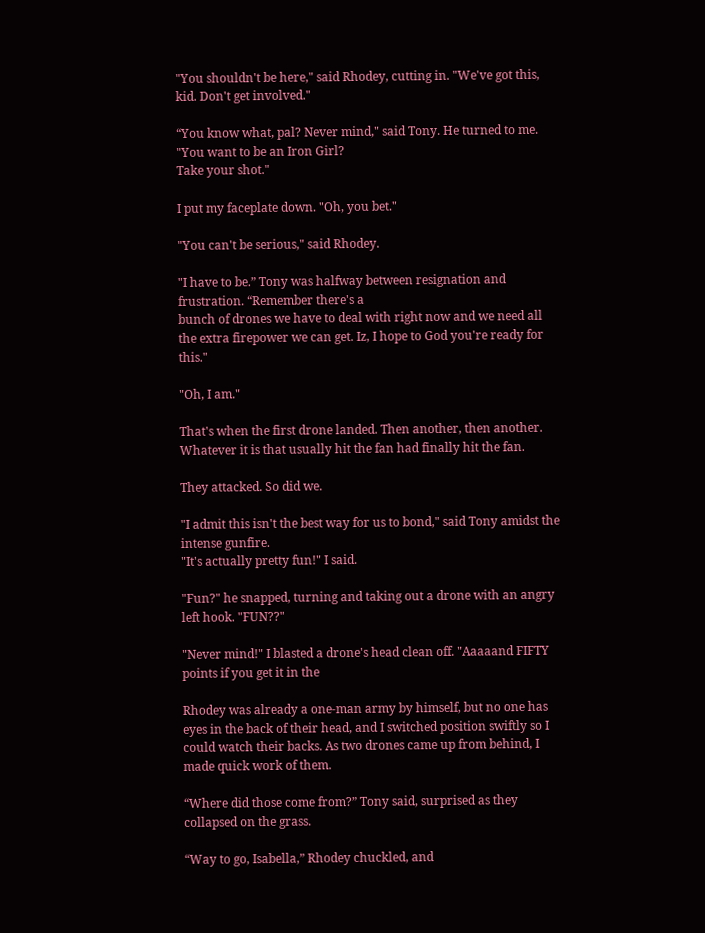"You shouldn't be here," said Rhodey, cutting in. "We've got this, kid. Don't get involved."

“You know what, pal? Never mind," said Tony. He turned to me. "You want to be an Iron Girl?
Take your shot."

I put my faceplate down. "Oh, you bet."

"You can't be serious," said Rhodey.

"I have to be.” Tony was halfway between resignation and frustration. “Remember there's a
bunch of drones we have to deal with right now and we need all the extra firepower we can get. Iz, I hope to God you're ready for this."

"Oh, I am."

That's when the first drone landed. Then another, then another. Whatever it is that usually hit the fan had finally hit the fan.

They attacked. So did we.

"I admit this isn't the best way for us to bond," said Tony amidst the intense gunfire.
"It's actually pretty fun!" I said.

"Fun?" he snapped, turning and taking out a drone with an angry left hook. "FUN??"

"Never mind!" I blasted a drone's head clean off. "Aaaaand FIFTY points if you get it in the

Rhodey was already a one-man army by himself, but no one has eyes in the back of their head, and I switched position swiftly so I could watch their backs. As two drones came up from behind, I made quick work of them.

“Where did those come from?” Tony said, surprised as they collapsed on the grass.

“Way to go, Isabella,” Rhodey chuckled, and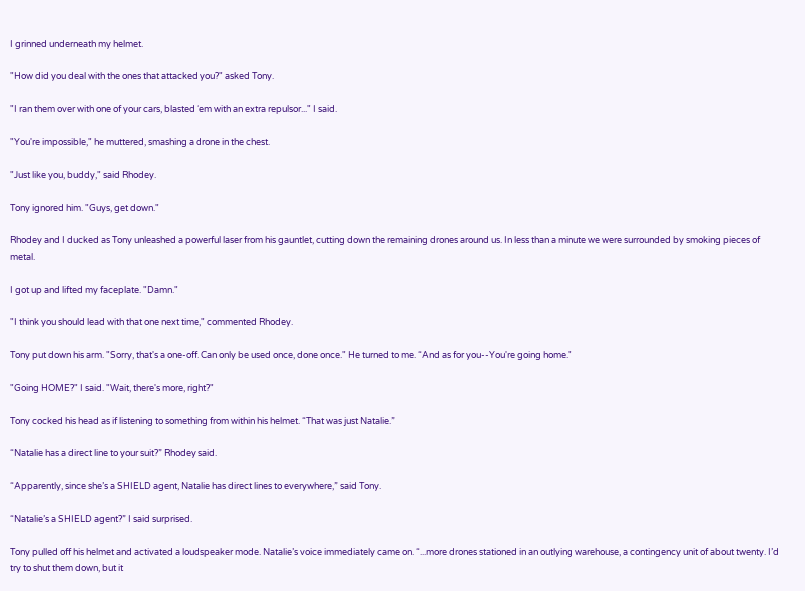I grinned underneath my helmet.

"How did you deal with the ones that attacked you?" asked Tony.

"I ran them over with one of your cars, blasted ‘em with an extra repulsor..." I said.

"You're impossible," he muttered, smashing a drone in the chest.

"Just like you, buddy," said Rhodey.

Tony ignored him. "Guys, get down."

Rhodey and I ducked as Tony unleashed a powerful laser from his gauntlet, cutting down the remaining drones around us. In less than a minute we were surrounded by smoking pieces of metal.

I got up and lifted my faceplate. "Damn."

"I think you should lead with that one next time," commented Rhodey.

Tony put down his arm. "Sorry, that's a one-off. Can only be used once, done once." He turned to me. “And as for you--You're going home."

"Going HOME?" I said. "Wait, there's more, right?"

Tony cocked his head as if listening to something from within his helmet. “That was just Natalie.”

“Natalie has a direct line to your suit?” Rhodey said.

“Apparently, since she’s a SHIELD agent, Natalie has direct lines to everywhere,” said Tony.

“Natalie’s a SHIELD agent?” I said surprised.

Tony pulled off his helmet and activated a loudspeaker mode. Natalie’s voice immediately came on. “...more drones stationed in an outlying warehouse, a contingency unit of about twenty. I’d try to shut them down, but it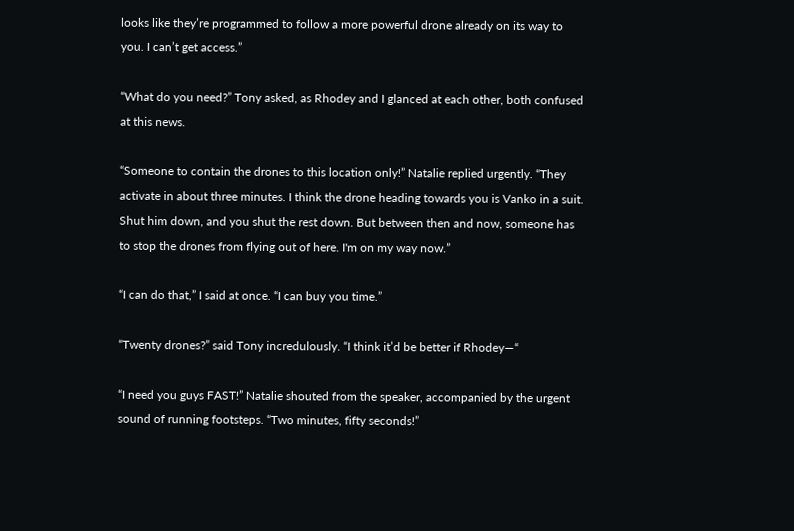looks like they’re programmed to follow a more powerful drone already on its way to you. I can’t get access.”

“What do you need?” Tony asked, as Rhodey and I glanced at each other, both confused at this news.

“Someone to contain the drones to this location only!” Natalie replied urgently. “They activate in about three minutes. I think the drone heading towards you is Vanko in a suit. Shut him down, and you shut the rest down. But between then and now, someone has to stop the drones from flying out of here. I'm on my way now.”

“I can do that,” I said at once. “I can buy you time.”

“Twenty drones?” said Tony incredulously. “I think it’d be better if Rhodey—“

“I need you guys FAST!” Natalie shouted from the speaker, accompanied by the urgent sound of running footsteps. “Two minutes, fifty seconds!”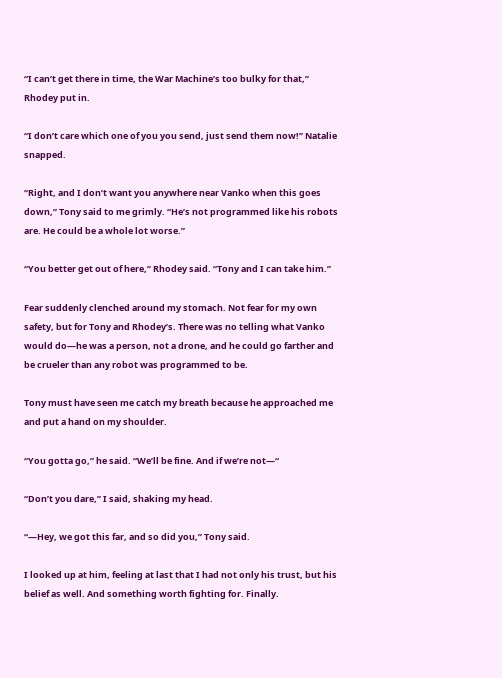“I can’t get there in time, the War Machine’s too bulky for that,” Rhodey put in.

“I don’t care which one of you you send, just send them now!” Natalie snapped.

“Right, and I don’t want you anywhere near Vanko when this goes down,” Tony said to me grimly. “He’s not programmed like his robots are. He could be a whole lot worse.”

“You better get out of here,” Rhodey said. “Tony and I can take him.”

Fear suddenly clenched around my stomach. Not fear for my own safety, but for Tony and Rhodey’s. There was no telling what Vanko would do—he was a person, not a drone, and he could go farther and be crueler than any robot was programmed to be.

Tony must have seen me catch my breath because he approached me and put a hand on my shoulder.

“You gotta go,” he said. “We’ll be fine. And if we’re not—“

“Don’t you dare,” I said, shaking my head.

“—Hey, we got this far, and so did you,” Tony said.

I looked up at him, feeling at last that I had not only his trust, but his belief as well. And something worth fighting for. Finally.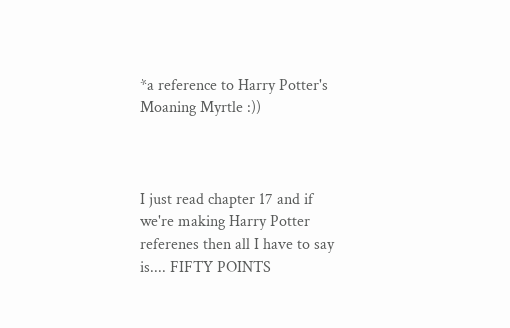*a reference to Harry Potter's Moaning Myrtle :))



I just read chapter 17 and if we're making Harry Potter referenes then all I have to say is.... FIFTY POINTS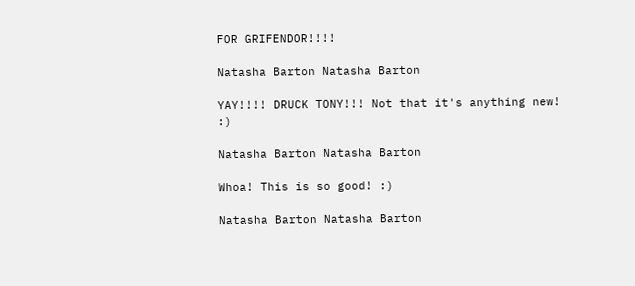FOR GRIFENDOR!!!!

Natasha Barton Natasha Barton

YAY!!!! DRUCK TONY!!! Not that it's anything new! :)

Natasha Barton Natasha Barton

Whoa! This is so good! :)

Natasha Barton Natasha Barton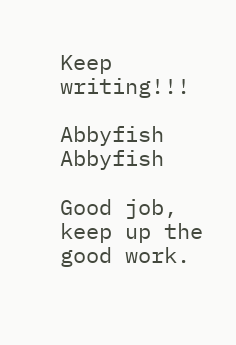Keep writing!!!

Abbyfish Abbyfish

Good job, keep up the good work.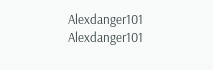Alexdanger101 Alexdanger101